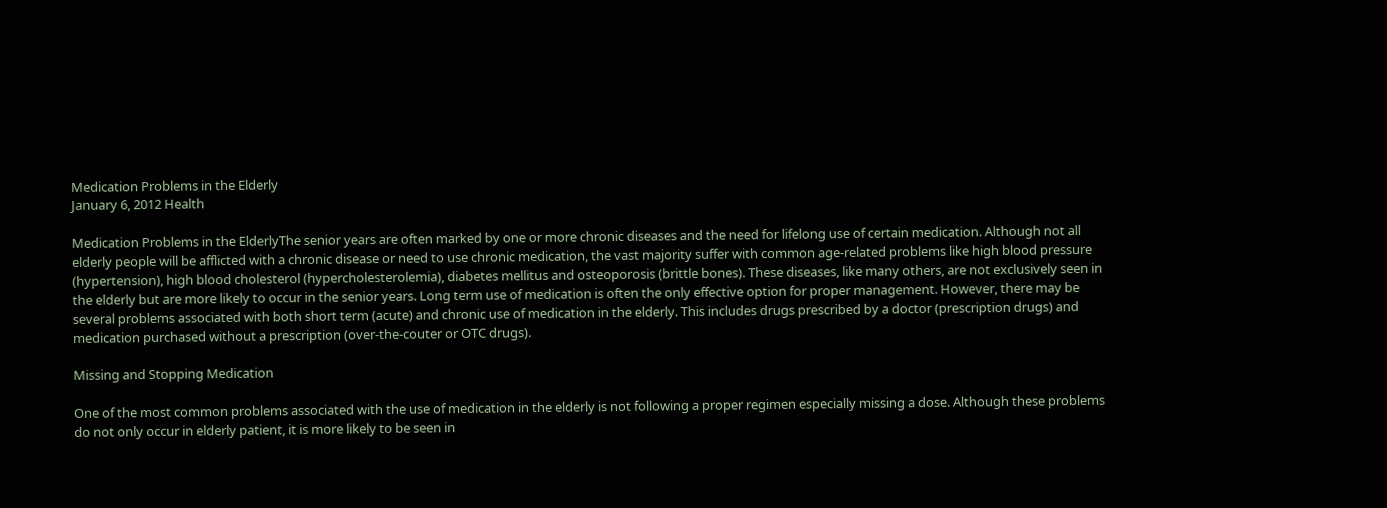Medication Problems in the Elderly
January 6, 2012 Health

Medication Problems in the ElderlyThe senior years are often marked by one or more chronic diseases and the need for lifelong use of certain medication. Although not all elderly people will be afflicted with a chronic disease or need to use chronic medication, the vast majority suffer with common age-related problems like high blood pressure (hypertension), high blood cholesterol (hypercholesterolemia), diabetes mellitus and osteoporosis (brittle bones). These diseases, like many others, are not exclusively seen in the elderly but are more likely to occur in the senior years. Long term use of medication is often the only effective option for proper management. However, there may be several problems associated with both short term (acute) and chronic use of medication in the elderly. This includes drugs prescribed by a doctor (prescription drugs) and medication purchased without a prescription (over-the-couter or OTC drugs).

Missing and Stopping Medication

One of the most common problems associated with the use of medication in the elderly is not following a proper regimen especially missing a dose. Although these problems do not only occur in elderly patient, it is more likely to be seen in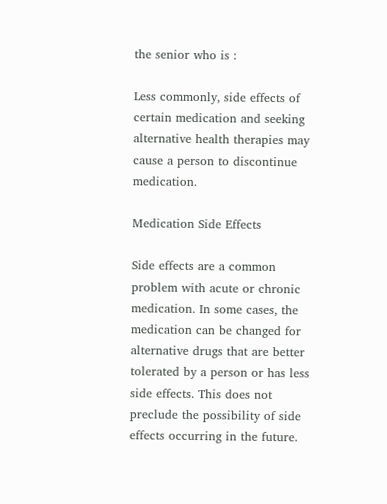the senior who is :

Less commonly, side effects of certain medication and seeking alternative health therapies may cause a person to discontinue medication.

Medication Side Effects

Side effects are a common problem with acute or chronic medication. In some cases, the medication can be changed for alternative drugs that are better tolerated by a person or has less side effects. This does not preclude the possibility of side effects occurring in the future.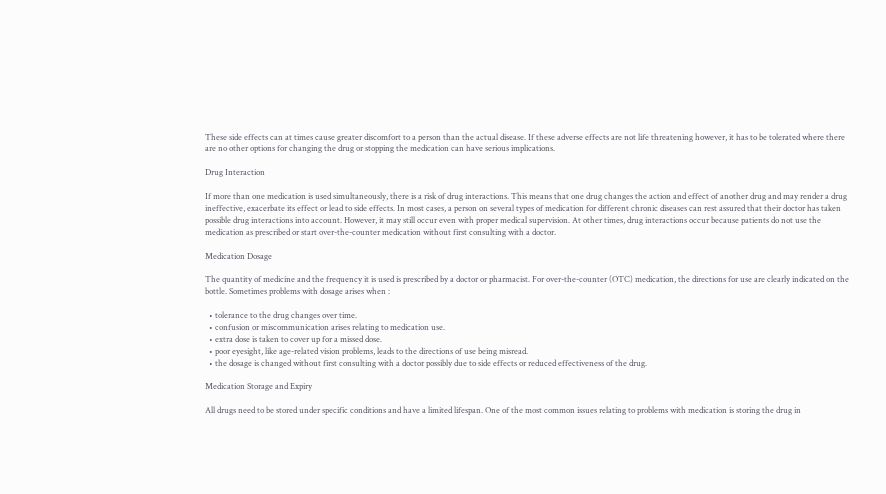These side effects can at times cause greater discomfort to a person than the actual disease. If these adverse effects are not life threatening however, it has to be tolerated where there are no other options for changing the drug or stopping the medication can have serious implications.

Drug Interaction

If more than one medication is used simultaneously, there is a risk of drug interactions. This means that one drug changes the action and effect of another drug and may render a drug ineffective, exacerbate its effect or lead to side effects. In most cases, a person on several types of medication for different chronic diseases can rest assured that their doctor has taken possible drug interactions into account. However, it may still occur even with proper medical supervision. At other times, drug interactions occur because patients do not use the medication as prescribed or start over-the-counter medication without first consulting with a doctor.

Medication Dosage

The quantity of medicine and the frequency it is used is prescribed by a doctor or pharmacist. For over-the-counter (OTC) medication, the directions for use are clearly indicated on the bottle. Sometimes problems with dosage arises when :

  • tolerance to the drug changes over time.
  • confusion or miscommunication arises relating to medication use.
  • extra dose is taken to cover up for a missed dose.
  • poor eyesight, like age-related vision problems, leads to the directions of use being misread.
  • the dosage is changed without first consulting with a doctor possibly due to side effects or reduced effectiveness of the drug.

Medication Storage and Expiry

All drugs need to be stored under specific conditions and have a limited lifespan. One of the most common issues relating to problems with medication is storing the drug in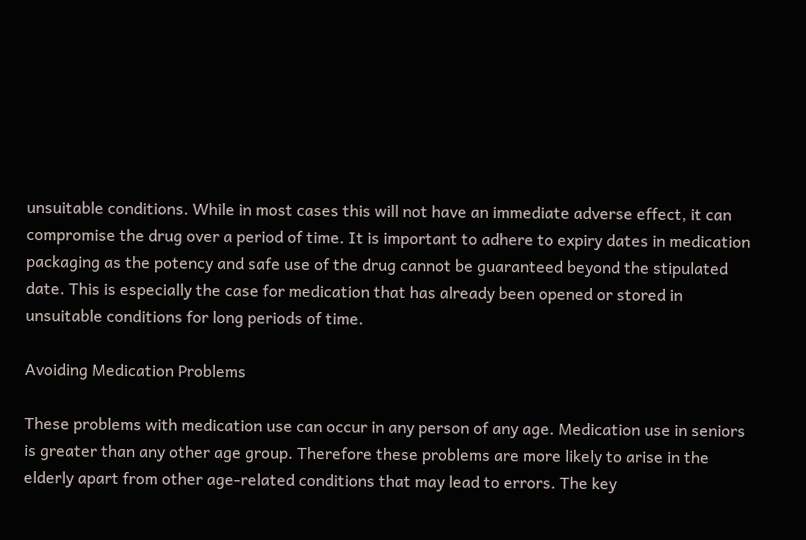unsuitable conditions. While in most cases this will not have an immediate adverse effect, it can compromise the drug over a period of time. It is important to adhere to expiry dates in medication packaging as the potency and safe use of the drug cannot be guaranteed beyond the stipulated date. This is especially the case for medication that has already been opened or stored in unsuitable conditions for long periods of time.

Avoiding Medication Problems

These problems with medication use can occur in any person of any age. Medication use in seniors is greater than any other age group. Therefore these problems are more likely to arise in the elderly apart from other age-related conditions that may lead to errors. The key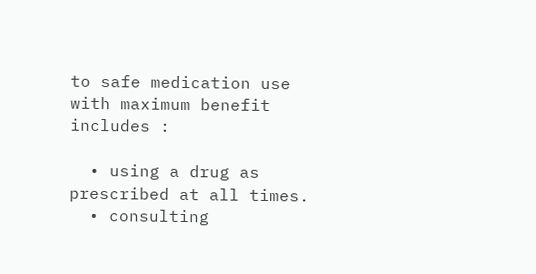to safe medication use with maximum benefit includes :

  • using a drug as prescribed at all times.
  • consulting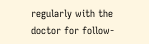regularly with the doctor for follow-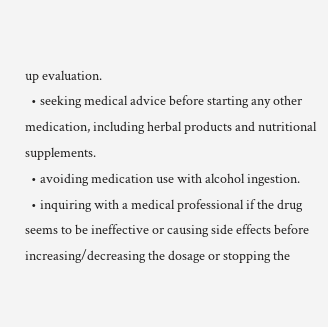up evaluation.
  • seeking medical advice before starting any other medication, including herbal products and nutritional supplements.
  • avoiding medication use with alcohol ingestion.
  • inquiring with a medical professional if the drug seems to be ineffective or causing side effects before increasing/decreasing the dosage or stopping the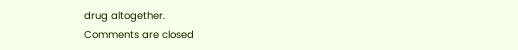drug altogether.
Comments are closed